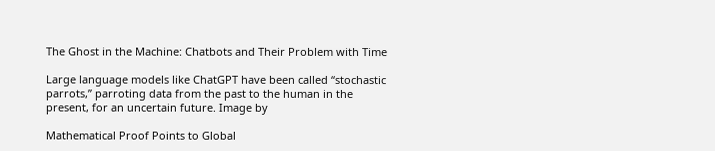The Ghost in the Machine: Chatbots and Their Problem with Time

Large language models like ChatGPT have been called “stochastic parrots,” parroting data from the past to the human in the present, for an uncertain future. Image by

Mathematical Proof Points to Global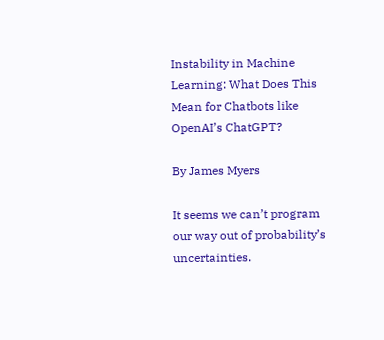Instability in Machine Learning: What Does This Mean for Chatbots like OpenAI’s ChatGPT?

By James Myers

It seems we can’t program our way out of probability’s uncertainties.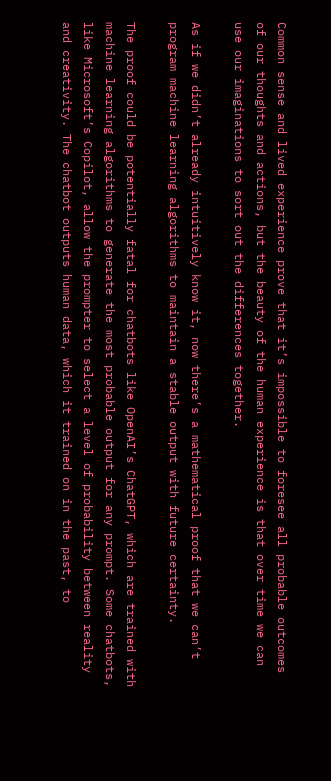Common sense and lived experience prove that it’s impossible to foresee all probable outcomes of our thoughts and actions, but the beauty of the human experience is that over time we can use our imaginations to sort out the differences together.

As if we didn’t already intuitively know it, now there’s a mathematical proof that we can’t program machine learning algorithms to maintain a stable output with future certainty.

The proof could be potentially fatal for chatbots like OpenAI’s ChatGPT, which are trained with machine learning algorithms to generate the most probable output for any prompt. Some chatbots, like Microsoft’s Copilot, allow the prompter to select a level of probability between reality and creativity. The chatbot outputs human data, which it trained on in the past, to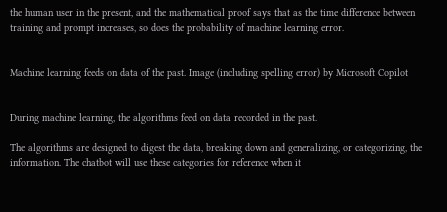the human user in the present, and the mathematical proof says that as the time difference between training and prompt increases, so does the probability of machine learning error.


Machine learning feeds on data of the past. Image (including spelling error) by Microsoft Copilot


During machine learning, the algorithms feed on data recorded in the past.

The algorithms are designed to digest the data, breaking down and generalizing, or categorizing, the information. The chatbot will use these categories for reference when it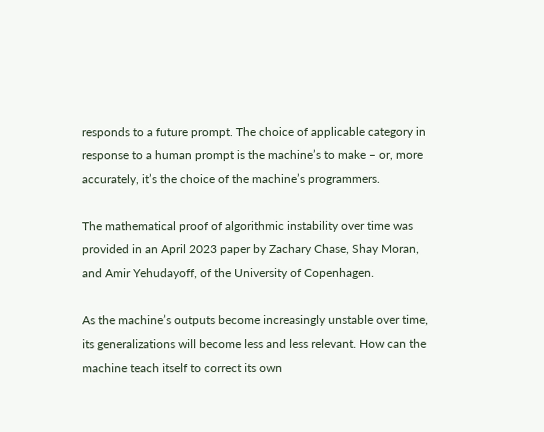responds to a future prompt. The choice of applicable category in response to a human prompt is the machine’s to make – or, more accurately, it’s the choice of the machine’s programmers.

The mathematical proof of algorithmic instability over time was provided in an April 2023 paper by Zachary Chase, Shay Moran, and Amir Yehudayoff, of the University of Copenhagen.

As the machine’s outputs become increasingly unstable over time, its generalizations will become less and less relevant. How can the machine teach itself to correct its own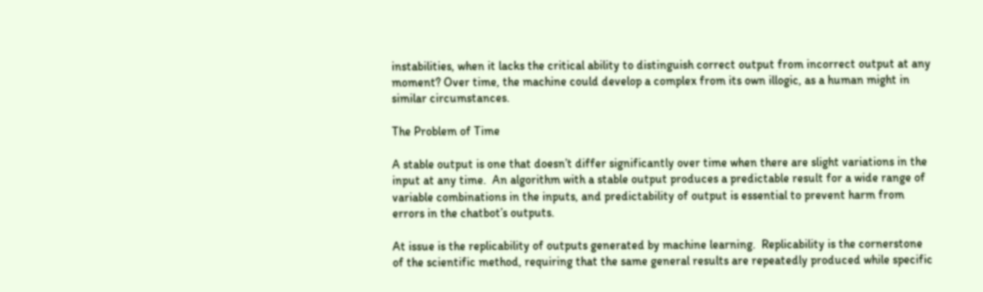instabilities, when it lacks the critical ability to distinguish correct output from incorrect output at any moment? Over time, the machine could develop a complex from its own illogic, as a human might in similar circumstances.

The Problem of Time

A stable output is one that doesn’t differ significantly over time when there are slight variations in the input at any time.  An algorithm with a stable output produces a predictable result for a wide range of variable combinations in the inputs, and predictability of output is essential to prevent harm from errors in the chatbot’s outputs.

At issue is the replicability of outputs generated by machine learning.  Replicability is the cornerstone of the scientific method, requiring that the same general results are repeatedly produced while specific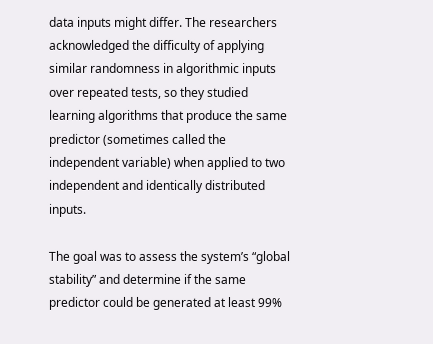data inputs might differ. The researchers acknowledged the difficulty of applying similar randomness in algorithmic inputs over repeated tests, so they studied learning algorithms that produce the same predictor (sometimes called the independent variable) when applied to two independent and identically distributed inputs.

The goal was to assess the system’s “global stability” and determine if the same predictor could be generated at least 99%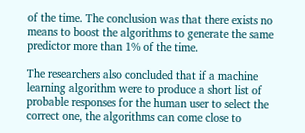of the time. The conclusion was that there exists no means to boost the algorithms to generate the same predictor more than 1% of the time.

The researchers also concluded that if a machine learning algorithm were to produce a short list of probable responses for the human user to select the correct one, the algorithms can come close to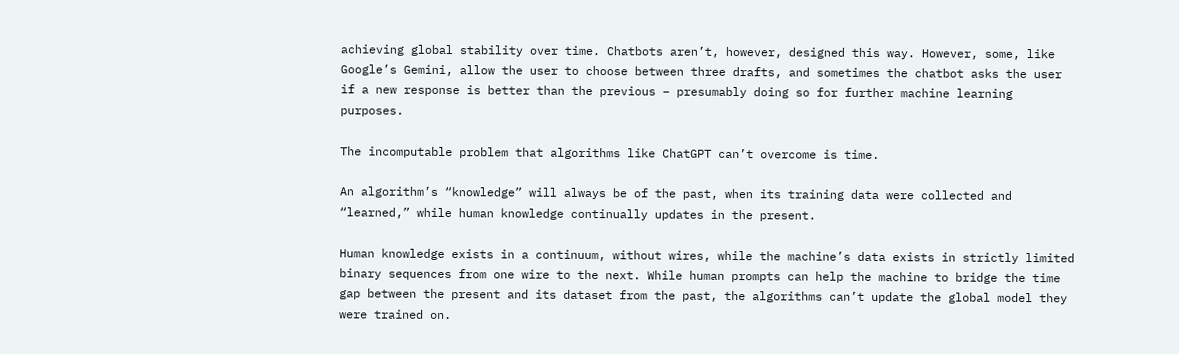achieving global stability over time. Chatbots aren’t, however, designed this way. However, some, like Google’s Gemini, allow the user to choose between three drafts, and sometimes the chatbot asks the user if a new response is better than the previous – presumably doing so for further machine learning purposes.

The incomputable problem that algorithms like ChatGPT can’t overcome is time.

An algorithm’s “knowledge” will always be of the past, when its training data were collected and “learned,” while human knowledge continually updates in the present.

Human knowledge exists in a continuum, without wires, while the machine’s data exists in strictly limited binary sequences from one wire to the next. While human prompts can help the machine to bridge the time gap between the present and its dataset from the past, the algorithms can’t update the global model they were trained on.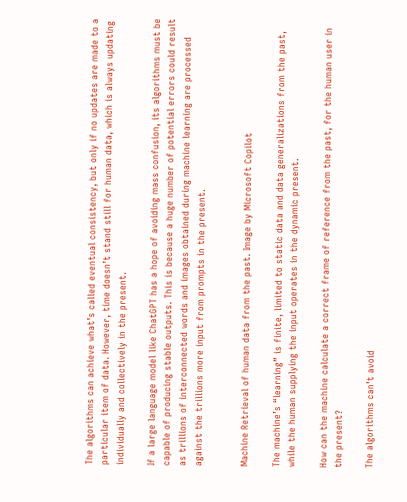The algorithms can achieve what’s called eventual consistency, but only if no updates are made to a particular item of data. However, time doesn’t stand still for human data, which is always updating individually and collectively in the present.

If a large language model like ChatGPT has a hope of avoiding mass confusion, its algorithms must be capable of producing stable outputs. This is because a huge number of potential errors could result as trillions of interconnected words and images obtained during machine learning are processed against the trillions more input from prompts in the present.


Machine Retrieval of human data from the past. Image by Microsoft Copilot

The machine’s “learning” is finite, limited to static data and data generalizations from the past, while the human supplying the input operates in the dynamic present.

How can the machine calculate a correct frame of reference from the past, for the human user in the present?

The algorithms can’t avoid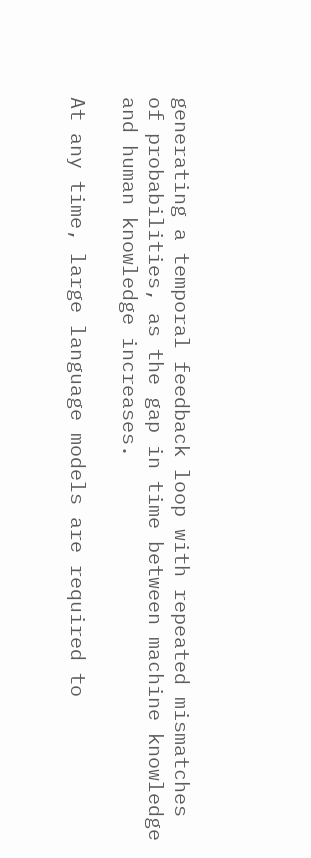generating a temporal feedback loop with repeated mismatches of probabilities, as the gap in time between machine knowledge and human knowledge increases.

At any time, large language models are required to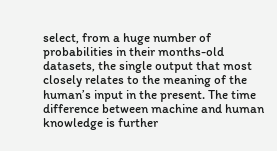select, from a huge number of probabilities in their months-old datasets, the single output that most closely relates to the meaning of the human’s input in the present. The time difference between machine and human knowledge is further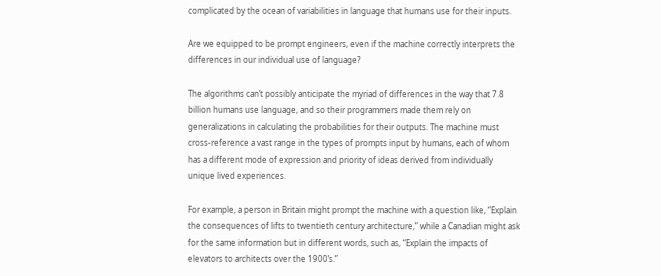complicated by the ocean of variabilities in language that humans use for their inputs.

Are we equipped to be prompt engineers, even if the machine correctly interprets the differences in our individual use of language?

The algorithms can’t possibly anticipate the myriad of differences in the way that 7.8 billion humans use language, and so their programmers made them rely on generalizations in calculating the probabilities for their outputs. The machine must cross-reference a vast range in the types of prompts input by humans, each of whom has a different mode of expression and priority of ideas derived from individually unique lived experiences.

For example, a person in Britain might prompt the machine with a question like, “Explain the consequences of lifts to twentieth century architecture,” while a Canadian might ask for the same information but in different words, such as, “Explain the impacts of elevators to architects over the 1900’s.”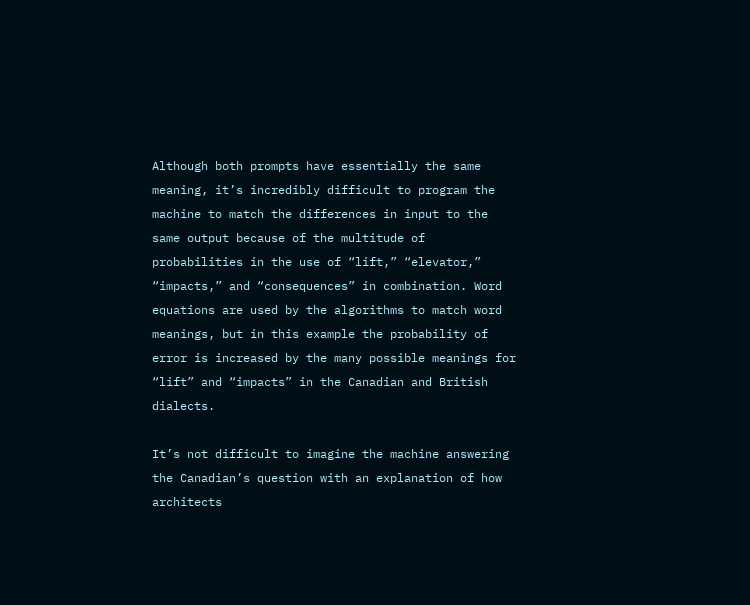Although both prompts have essentially the same meaning, it’s incredibly difficult to program the machine to match the differences in input to the same output because of the multitude of probabilities in the use of “lift,” “elevator,” “impacts,” and “consequences” in combination. Word equations are used by the algorithms to match word meanings, but in this example the probability of error is increased by the many possible meanings for “lift” and “impacts” in the Canadian and British dialects.

It’s not difficult to imagine the machine answering the Canadian’s question with an explanation of how architects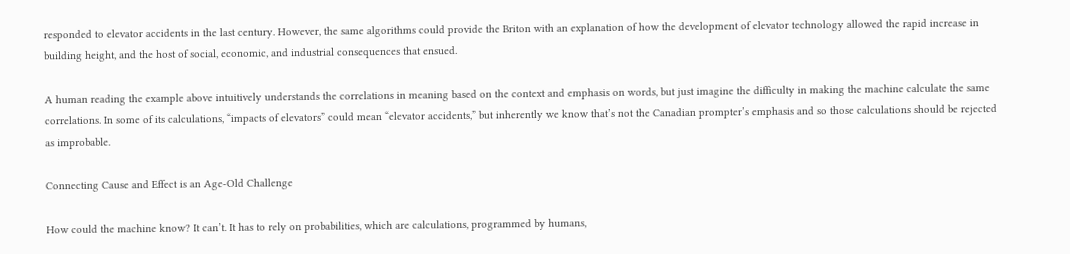responded to elevator accidents in the last century. However, the same algorithms could provide the Briton with an explanation of how the development of elevator technology allowed the rapid increase in building height, and the host of social, economic, and industrial consequences that ensued.

A human reading the example above intuitively understands the correlations in meaning based on the context and emphasis on words, but just imagine the difficulty in making the machine calculate the same correlations. In some of its calculations, “impacts of elevators” could mean “elevator accidents,” but inherently we know that’s not the Canadian prompter’s emphasis and so those calculations should be rejected as improbable.

Connecting Cause and Effect is an Age-Old Challenge

How could the machine know? It can’t. It has to rely on probabilities, which are calculations, programmed by humans,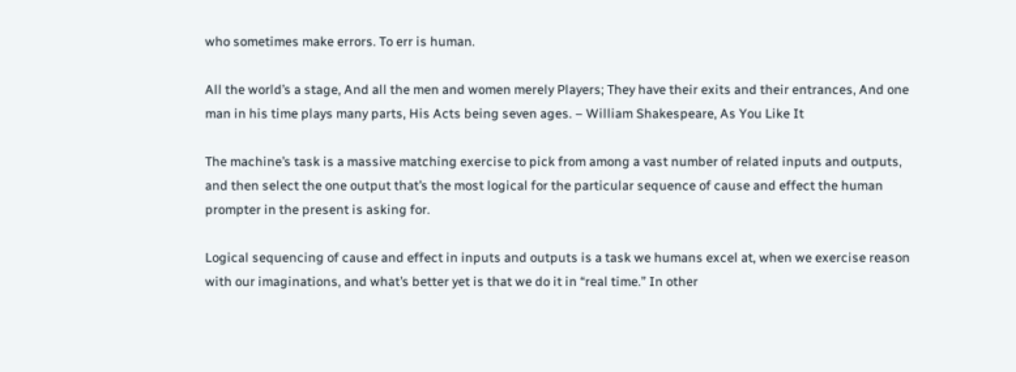who sometimes make errors. To err is human.

All the world’s a stage, And all the men and women merely Players; They have their exits and their entrances, And one man in his time plays many parts, His Acts being seven ages. – William Shakespeare, As You Like It

The machine’s task is a massive matching exercise to pick from among a vast number of related inputs and outputs, and then select the one output that’s the most logical for the particular sequence of cause and effect the human prompter in the present is asking for.

Logical sequencing of cause and effect in inputs and outputs is a task we humans excel at, when we exercise reason with our imaginations, and what’s better yet is that we do it in “real time.” In other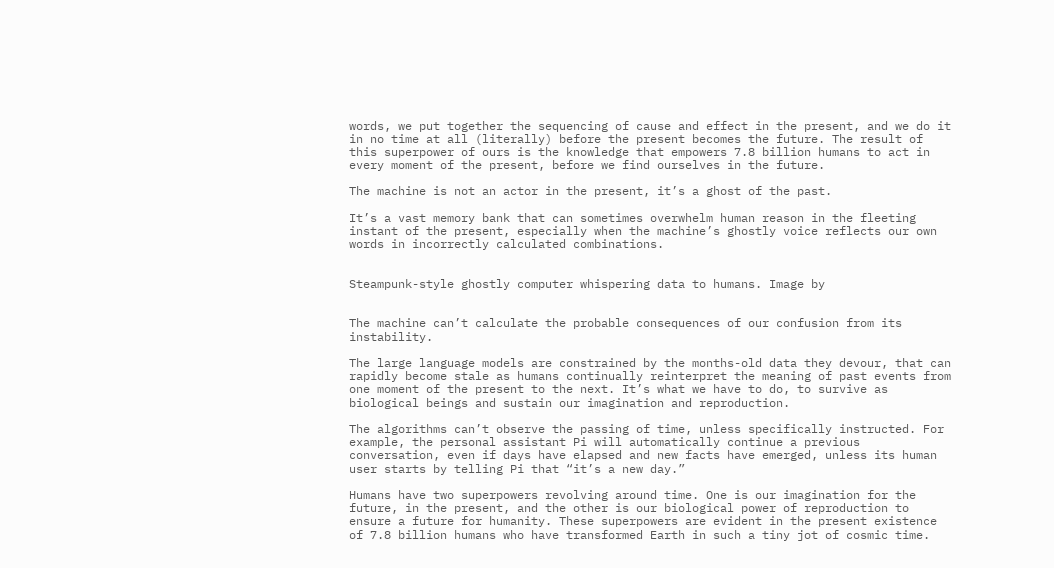words, we put together the sequencing of cause and effect in the present, and we do it in no time at all (literally) before the present becomes the future. The result of this superpower of ours is the knowledge that empowers 7.8 billion humans to act in every moment of the present, before we find ourselves in the future.

The machine is not an actor in the present, it’s a ghost of the past.

It’s a vast memory bank that can sometimes overwhelm human reason in the fleeting instant of the present, especially when the machine’s ghostly voice reflects our own words in incorrectly calculated combinations.


Steampunk-style ghostly computer whispering data to humans. Image by


The machine can’t calculate the probable consequences of our confusion from its instability.

The large language models are constrained by the months-old data they devour, that can rapidly become stale as humans continually reinterpret the meaning of past events from one moment of the present to the next. It’s what we have to do, to survive as biological beings and sustain our imagination and reproduction.

The algorithms can’t observe the passing of time, unless specifically instructed. For example, the personal assistant Pi will automatically continue a previous conversation, even if days have elapsed and new facts have emerged, unless its human user starts by telling Pi that “it’s a new day.”

Humans have two superpowers revolving around time. One is our imagination for the future, in the present, and the other is our biological power of reproduction to ensure a future for humanity. These superpowers are evident in the present existence of 7.8 billion humans who have transformed Earth in such a tiny jot of cosmic time.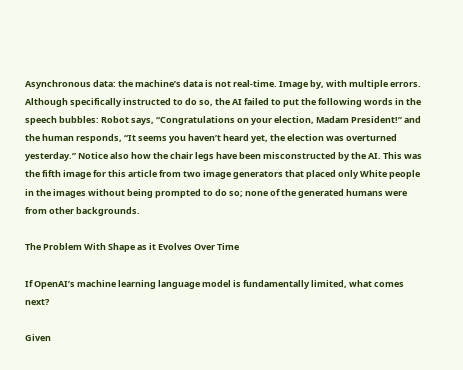Asynchronous data: the machine’s data is not real-time. Image by, with multiple errors. Although specifically instructed to do so, the AI failed to put the following words in the speech bubbles: Robot says, “Congratulations on your election, Madam President!” and the human responds, “It seems you haven’t heard yet, the election was overturned yesterday.” Notice also how the chair legs have been misconstructed by the AI. This was the fifth image for this article from two image generators that placed only White people in the images without being prompted to do so; none of the generated humans were from other backgrounds.

The Problem With Shape as it Evolves Over Time

If OpenAI’s machine learning language model is fundamentally limited, what comes next?

Given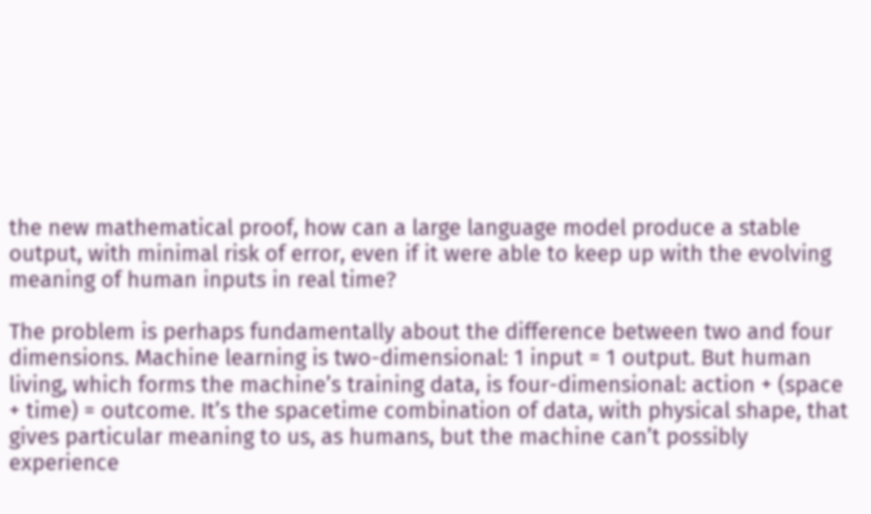the new mathematical proof, how can a large language model produce a stable output, with minimal risk of error, even if it were able to keep up with the evolving meaning of human inputs in real time?

The problem is perhaps fundamentally about the difference between two and four dimensions. Machine learning is two-dimensional: 1 input = 1 output. But human living, which forms the machine’s training data, is four-dimensional: action + (space + time) = outcome. It’s the spacetime combination of data, with physical shape, that gives particular meaning to us, as humans, but the machine can’t possibly experience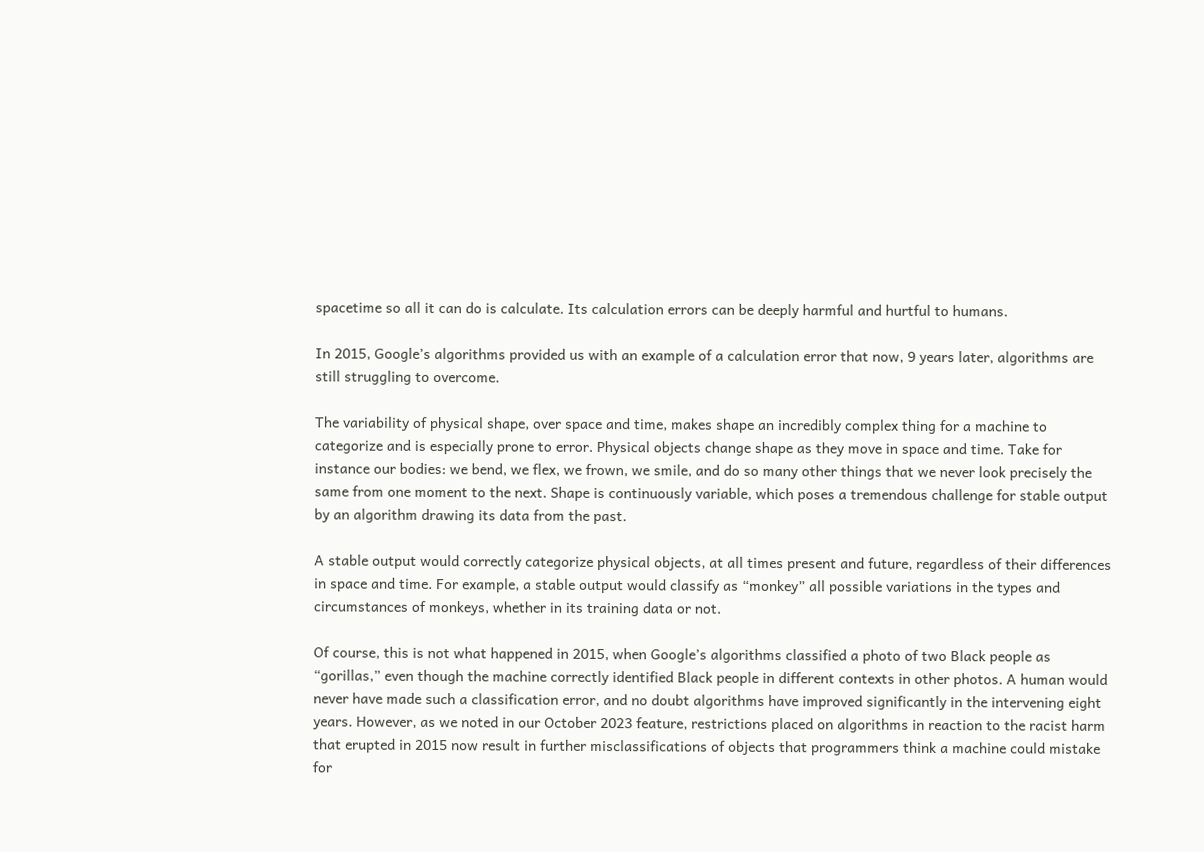spacetime so all it can do is calculate. Its calculation errors can be deeply harmful and hurtful to humans.

In 2015, Google’s algorithms provided us with an example of a calculation error that now, 9 years later, algorithms are still struggling to overcome.

The variability of physical shape, over space and time, makes shape an incredibly complex thing for a machine to categorize and is especially prone to error. Physical objects change shape as they move in space and time. Take for instance our bodies: we bend, we flex, we frown, we smile, and do so many other things that we never look precisely the same from one moment to the next. Shape is continuously variable, which poses a tremendous challenge for stable output by an algorithm drawing its data from the past.

A stable output would correctly categorize physical objects, at all times present and future, regardless of their differences in space and time. For example, a stable output would classify as “monkey” all possible variations in the types and circumstances of monkeys, whether in its training data or not.

Of course, this is not what happened in 2015, when Google’s algorithms classified a photo of two Black people as “gorillas,” even though the machine correctly identified Black people in different contexts in other photos. A human would never have made such a classification error, and no doubt algorithms have improved significantly in the intervening eight years. However, as we noted in our October 2023 feature, restrictions placed on algorithms in reaction to the racist harm that erupted in 2015 now result in further misclassifications of objects that programmers think a machine could mistake for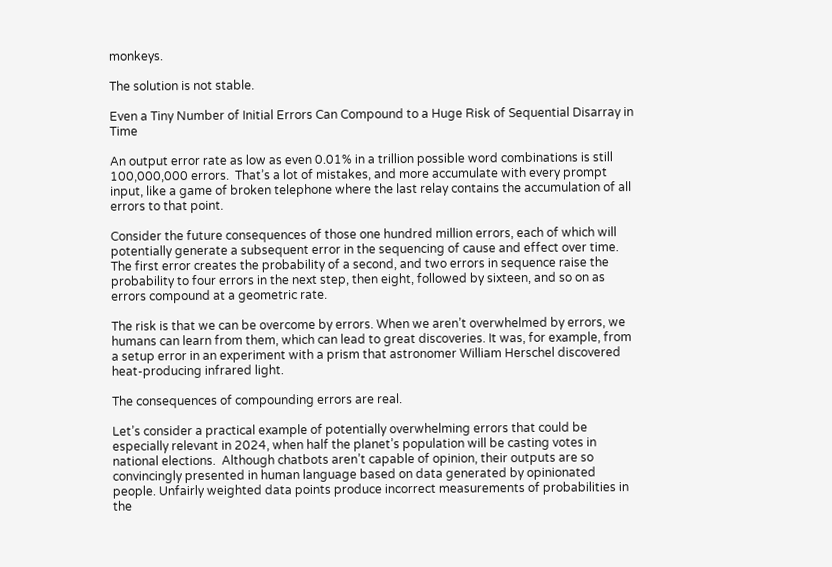monkeys.

The solution is not stable.

Even a Tiny Number of Initial Errors Can Compound to a Huge Risk of Sequential Disarray in Time

An output error rate as low as even 0.01% in a trillion possible word combinations is still 100,000,000 errors.  That’s a lot of mistakes, and more accumulate with every prompt input, like a game of broken telephone where the last relay contains the accumulation of all errors to that point.

Consider the future consequences of those one hundred million errors, each of which will potentially generate a subsequent error in the sequencing of cause and effect over time. The first error creates the probability of a second, and two errors in sequence raise the probability to four errors in the next step, then eight, followed by sixteen, and so on as errors compound at a geometric rate.

The risk is that we can be overcome by errors. When we aren’t overwhelmed by errors, we humans can learn from them, which can lead to great discoveries. It was, for example, from a setup error in an experiment with a prism that astronomer William Herschel discovered heat-producing infrared light.

The consequences of compounding errors are real.

Let’s consider a practical example of potentially overwhelming errors that could be especially relevant in 2024, when half the planet’s population will be casting votes in national elections.  Although chatbots aren’t capable of opinion, their outputs are so convincingly presented in human language based on data generated by opinionated people. Unfairly weighted data points produce incorrect measurements of probabilities in the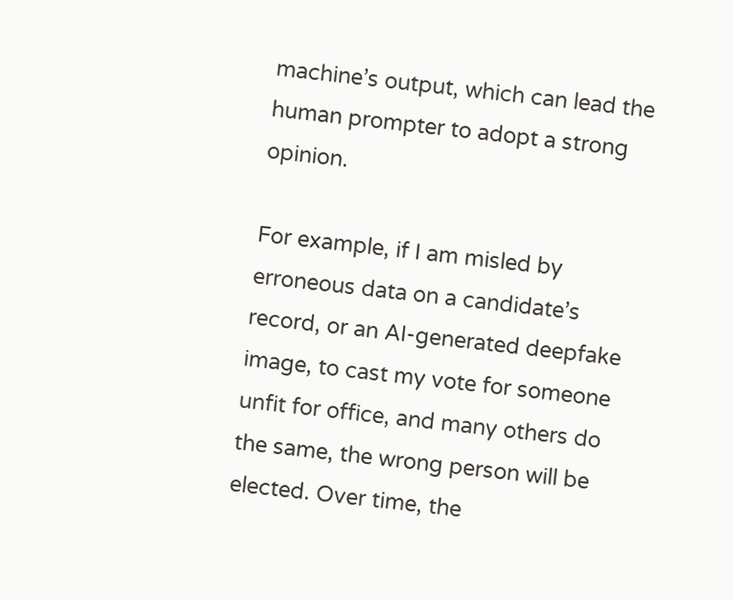machine’s output, which can lead the human prompter to adopt a strong opinion.

For example, if I am misled by erroneous data on a candidate’s record, or an AI-generated deepfake image, to cast my vote for someone unfit for office, and many others do the same, the wrong person will be elected. Over time, the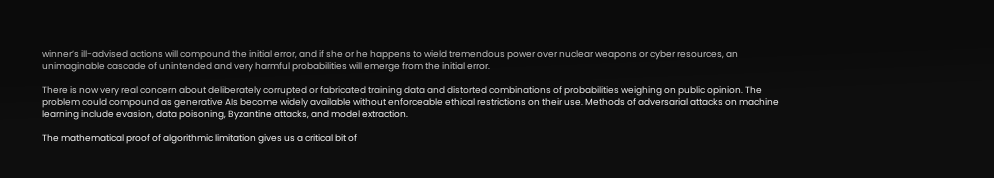winner’s ill-advised actions will compound the initial error, and if she or he happens to wield tremendous power over nuclear weapons or cyber resources, an unimaginable cascade of unintended and very harmful probabilities will emerge from the initial error.

There is now very real concern about deliberately corrupted or fabricated training data and distorted combinations of probabilities weighing on public opinion. The problem could compound as generative AIs become widely available without enforceable ethical restrictions on their use. Methods of adversarial attacks on machine learning include evasion, data poisoning, Byzantine attacks, and model extraction.

The mathematical proof of algorithmic limitation gives us a critical bit of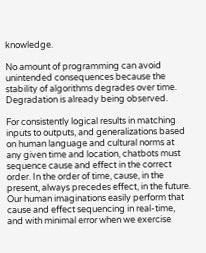knowledge.

No amount of programming can avoid unintended consequences because the stability of algorithms degrades over time. Degradation is already being observed.

For consistently logical results in matching inputs to outputs, and generalizations based on human language and cultural norms at any given time and location, chatbots must sequence cause and effect in the correct order. In the order of time, cause, in the present, always precedes effect, in the future. Our human imaginations easily perform that cause and effect sequencing in real-time, and with minimal error when we exercise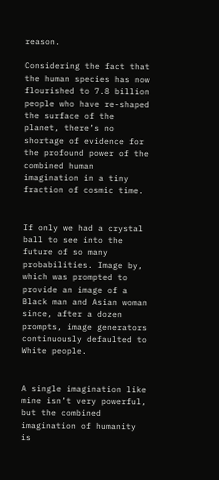reason.

Considering the fact that the human species has now flourished to 7.8 billion people who have re-shaped the surface of the planet, there’s no shortage of evidence for the profound power of the combined human imagination in a tiny fraction of cosmic time.


If only we had a crystal ball to see into the future of so many probabilities. Image by, which was prompted to provide an image of a Black man and Asian woman since, after a dozen prompts, image generators continuously defaulted to White people.


A single imagination like mine isn’t very powerful, but the combined imagination of humanity is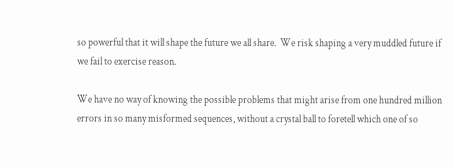so powerful that it will shape the future we all share.  We risk shaping a very muddled future if we fail to exercise reason.

We have no way of knowing the possible problems that might arise from one hundred million errors in so many misformed sequences, without a crystal ball to foretell which one of so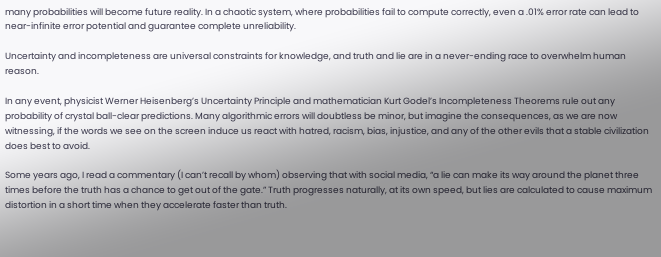many probabilities will become future reality. In a chaotic system, where probabilities fail to compute correctly, even a .01% error rate can lead to near-infinite error potential and guarantee complete unreliability.

Uncertainty and incompleteness are universal constraints for knowledge, and truth and lie are in a never-ending race to overwhelm human reason.

In any event, physicist Werner Heisenberg’s Uncertainty Principle and mathematician Kurt Godel’s Incompleteness Theorems rule out any probability of crystal ball-clear predictions. Many algorithmic errors will doubtless be minor, but imagine the consequences, as we are now witnessing, if the words we see on the screen induce us react with hatred, racism, bias, injustice, and any of the other evils that a stable civilization does best to avoid.

Some years ago, I read a commentary (I can’t recall by whom) observing that with social media, “a lie can make its way around the planet three times before the truth has a chance to get out of the gate.” Truth progresses naturally, at its own speed, but lies are calculated to cause maximum distortion in a short time when they accelerate faster than truth.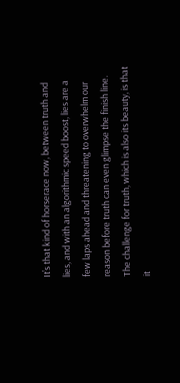It’s that kind of horserace now, between truth and lies, and with an algorithmic speed boost, lies are a few laps ahead and threatening to overwhelm our reason before truth can even glimpse the finish line.  The challenge for truth, which is also its beauty, is that it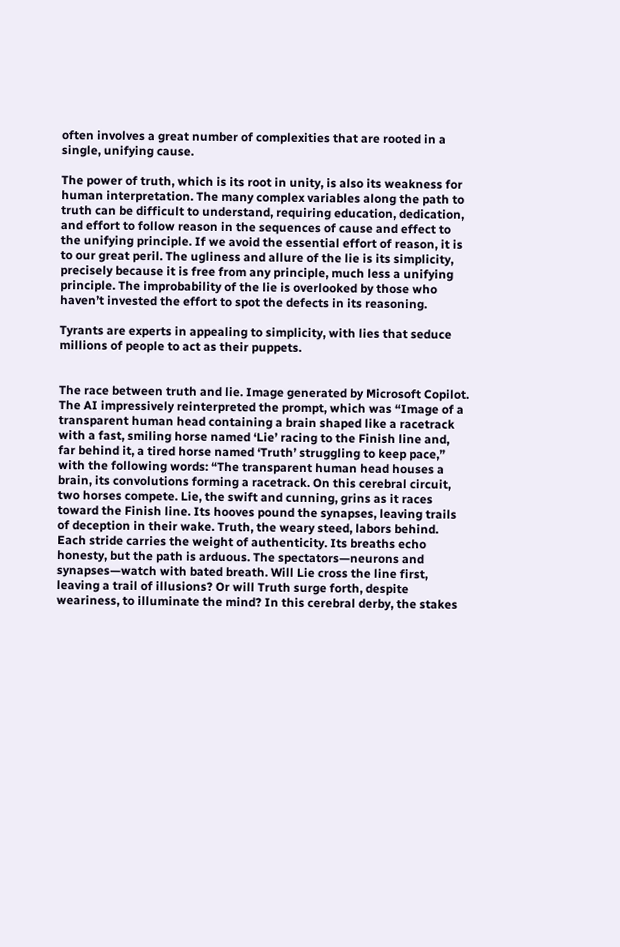often involves a great number of complexities that are rooted in a single, unifying cause.

The power of truth, which is its root in unity, is also its weakness for human interpretation. The many complex variables along the path to truth can be difficult to understand, requiring education, dedication, and effort to follow reason in the sequences of cause and effect to the unifying principle. If we avoid the essential effort of reason, it is to our great peril. The ugliness and allure of the lie is its simplicity, precisely because it is free from any principle, much less a unifying principle. The improbability of the lie is overlooked by those who haven’t invested the effort to spot the defects in its reasoning.

Tyrants are experts in appealing to simplicity, with lies that seduce millions of people to act as their puppets.


The race between truth and lie. Image generated by Microsoft Copilot. The AI impressively reinterpreted the prompt, which was “Image of a transparent human head containing a brain shaped like a racetrack with a fast, smiling horse named ‘Lie’ racing to the Finish line and, far behind it, a tired horse named ‘Truth’ struggling to keep pace,” with the following words: “The transparent human head houses a brain, its convolutions forming a racetrack. On this cerebral circuit, two horses compete. Lie, the swift and cunning, grins as it races toward the Finish line. Its hooves pound the synapses, leaving trails of deception in their wake. Truth, the weary steed, labors behind. Each stride carries the weight of authenticity. Its breaths echo honesty, but the path is arduous. The spectators—neurons and synapses—watch with bated breath. Will Lie cross the line first, leaving a trail of illusions? Or will Truth surge forth, despite weariness, to illuminate the mind? In this cerebral derby, the stakes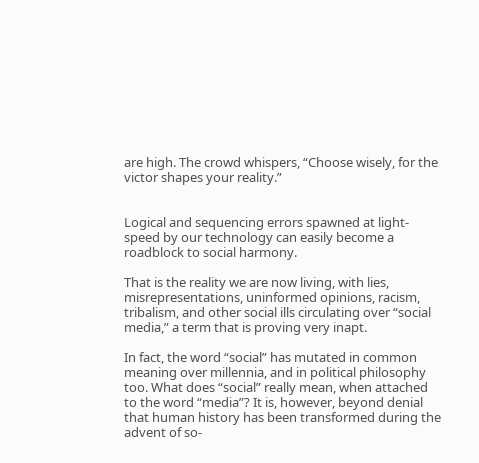are high. The crowd whispers, “Choose wisely, for the victor shapes your reality.”


Logical and sequencing errors spawned at light-speed by our technology can easily become a roadblock to social harmony.

That is the reality we are now living, with lies, misrepresentations, uninformed opinions, racism, tribalism, and other social ills circulating over “social media,” a term that is proving very inapt.

In fact, the word “social” has mutated in common meaning over millennia, and in political philosophy too. What does “social” really mean, when attached to the word “media”? It is, however, beyond denial that human history has been transformed during the advent of so-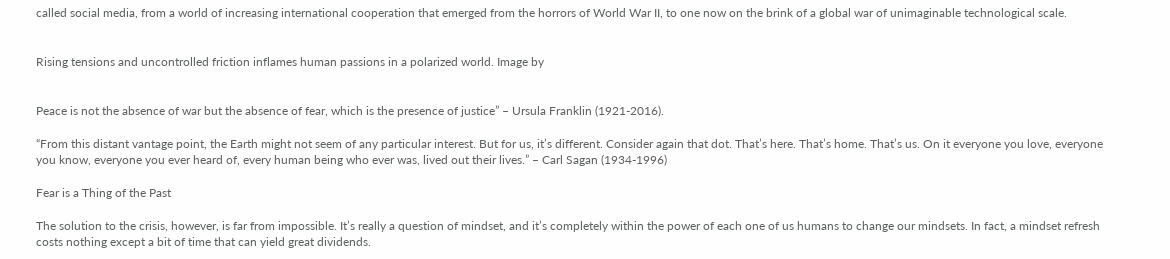called social media, from a world of increasing international cooperation that emerged from the horrors of World War II, to one now on the brink of a global war of unimaginable technological scale.


Rising tensions and uncontrolled friction inflames human passions in a polarized world. Image by


Peace is not the absence of war but the absence of fear, which is the presence of justice” – Ursula Franklin (1921-2016).

“From this distant vantage point, the Earth might not seem of any particular interest. But for us, it’s different. Consider again that dot. That’s here. That’s home. That’s us. On it everyone you love, everyone you know, everyone you ever heard of, every human being who ever was, lived out their lives.” – Carl Sagan (1934-1996)

Fear is a Thing of the Past

The solution to the crisis, however, is far from impossible. It’s really a question of mindset, and it’s completely within the power of each one of us humans to change our mindsets. In fact, a mindset refresh costs nothing except a bit of time that can yield great dividends.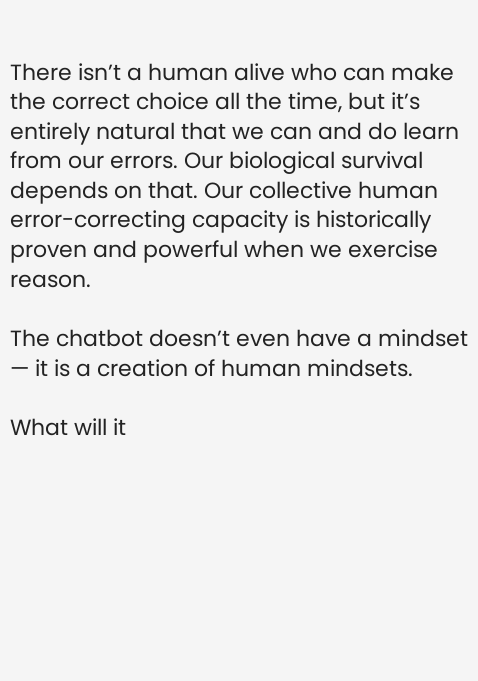There isn’t a human alive who can make the correct choice all the time, but it’s entirely natural that we can and do learn from our errors. Our biological survival depends on that. Our collective human error-correcting capacity is historically proven and powerful when we exercise reason.

The chatbot doesn’t even have a mindset — it is a creation of human mindsets.

What will it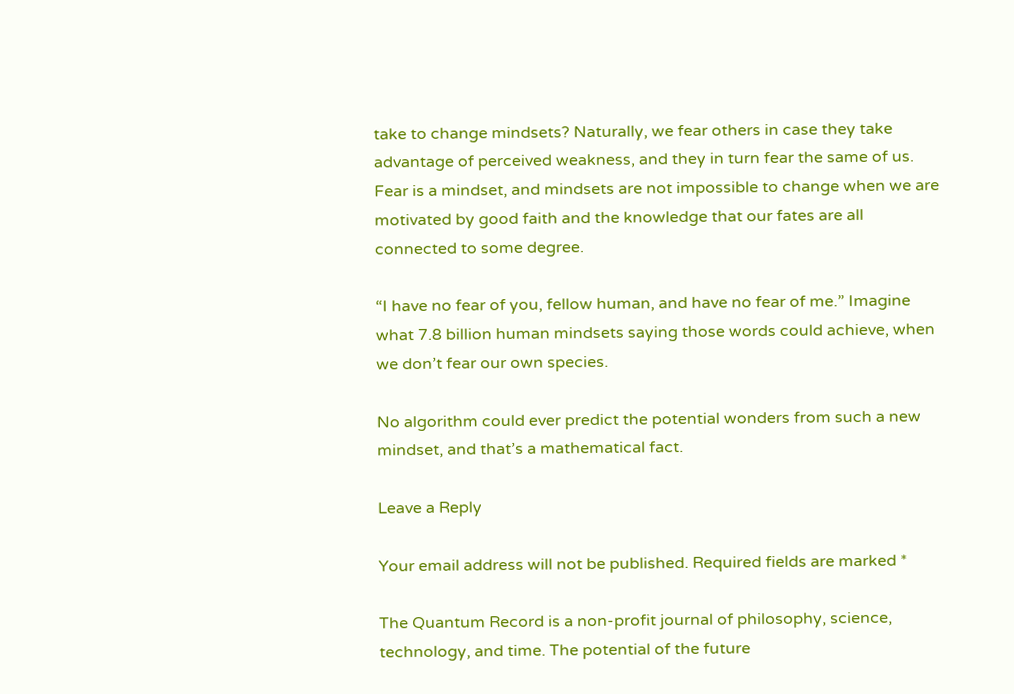take to change mindsets? Naturally, we fear others in case they take advantage of perceived weakness, and they in turn fear the same of us. Fear is a mindset, and mindsets are not impossible to change when we are motivated by good faith and the knowledge that our fates are all connected to some degree.

“I have no fear of you, fellow human, and have no fear of me.” Imagine what 7.8 billion human mindsets saying those words could achieve, when we don’t fear our own species.

No algorithm could ever predict the potential wonders from such a new mindset, and that’s a mathematical fact.

Leave a Reply

Your email address will not be published. Required fields are marked *

The Quantum Record is a non-profit journal of philosophy, science, technology, and time. The potential of the future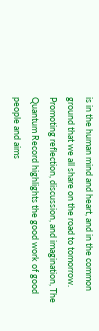is in the human mind and heart, and in the common ground that we all share on the road to tomorrow. Promoting reflection, discussion, and imagination, The Quantum Record highlights the good work of good people and aims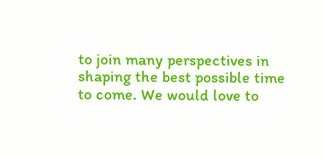to join many perspectives in shaping the best possible time to come. We would love to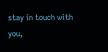stay in touch with you,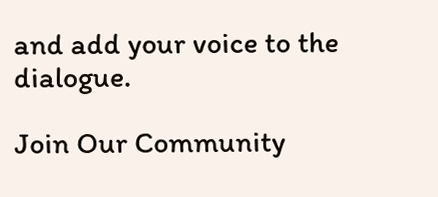and add your voice to the dialogue.

Join Our Community